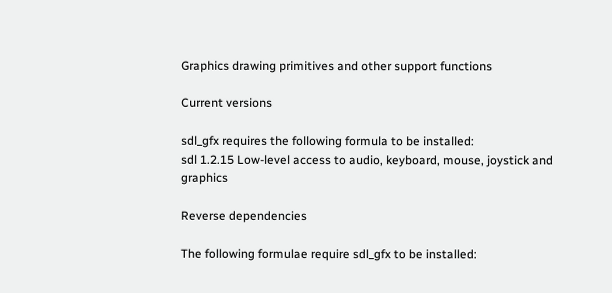Graphics drawing primitives and other support functions

Current versions

sdl_gfx requires the following formula to be installed:
sdl 1.2.15 Low-level access to audio, keyboard, mouse, joystick and graphics

Reverse dependencies

The following formulae require sdl_gfx to be installed: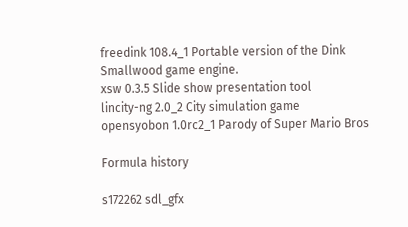freedink 108.4_1 Portable version of the Dink Smallwood game engine.
xsw 0.3.5 Slide show presentation tool
lincity-ng 2.0_2 City simulation game
opensyobon 1.0rc2_1 Parody of Super Mario Bros

Formula history

s172262 sdl_gfx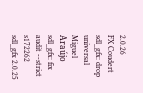2.0.26
FX Coudert sdl_gfx: drop universal
Miguel Araújo sdl_gfx: fix audit --strict
s172262 sdl_gfx 2.0.25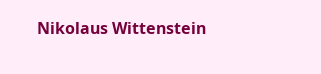Nikolaus Wittenstein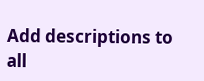Add descriptions to all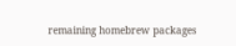remaining homebrew packages